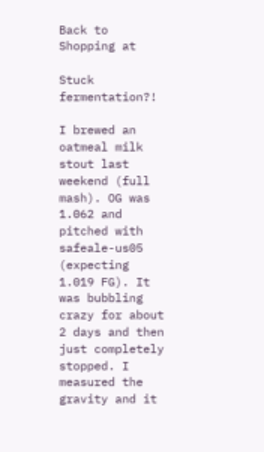Back to Shopping at

Stuck fermentation?!

I brewed an oatmeal milk stout last weekend (full mash). OG was 1.062 and pitched with safeale-us05 (expecting 1.019 FG). It was bubbling crazy for about 2 days and then just completely stopped. I measured the gravity and it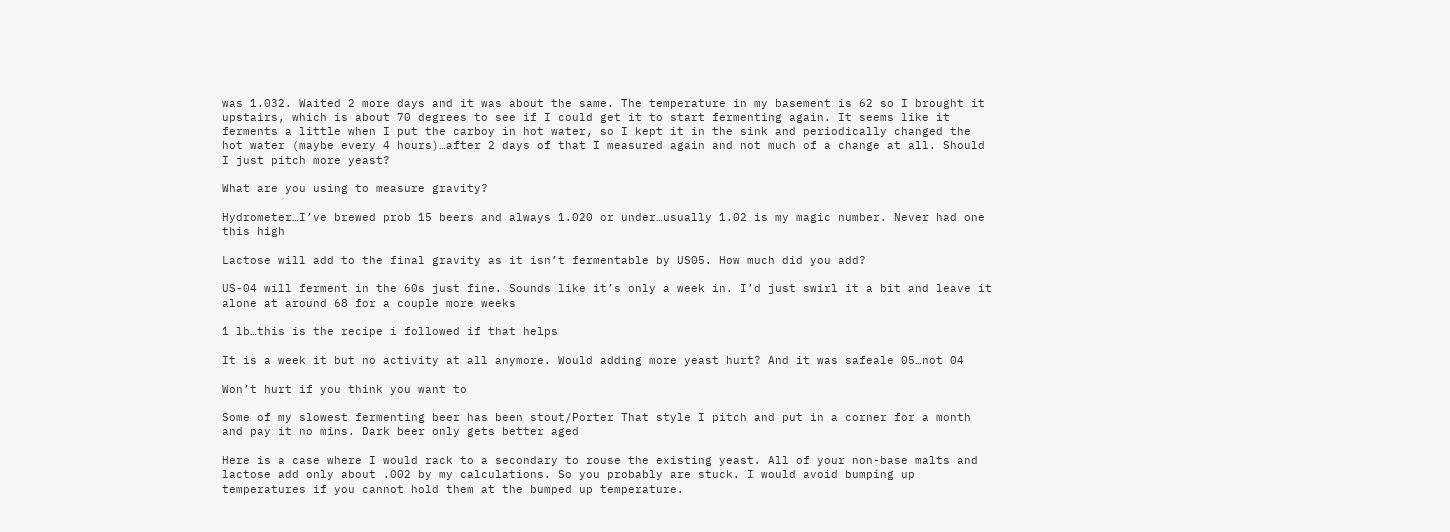was 1.032. Waited 2 more days and it was about the same. The temperature in my basement is 62 so I brought it upstairs, which is about 70 degrees to see if I could get it to start fermenting again. It seems like it ferments a little when I put the carboy in hot water, so I kept it in the sink and periodically changed the hot water (maybe every 4 hours)…after 2 days of that I measured again and not much of a change at all. Should I just pitch more yeast?

What are you using to measure gravity?

Hydrometer…I’ve brewed prob 15 beers and always 1.020 or under…usually 1.02 is my magic number. Never had one this high

Lactose will add to the final gravity as it isn’t fermentable by US05. How much did you add?

US-04 will ferment in the 60s just fine. Sounds like it’s only a week in. I’d just swirl it a bit and leave it alone at around 68 for a couple more weeks

1 lb…this is the recipe i followed if that helps

It is a week it but no activity at all anymore. Would adding more yeast hurt? And it was safeale 05…not 04

Won’t hurt if you think you want to

Some of my slowest fermenting beer has been stout/Porter That style I pitch and put in a corner for a month and pay it no mins. Dark beer only gets better aged

Here is a case where I would rack to a secondary to rouse the existing yeast. All of your non-base malts and lactose add only about .002 by my calculations. So you probably are stuck. I would avoid bumping up temperatures if you cannot hold them at the bumped up temperature.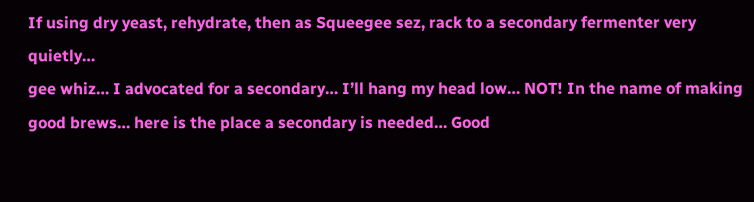If using dry yeast, rehydrate, then as Squeegee sez, rack to a secondary fermenter very quietly…
gee whiz… I advocated for a secondary… I’ll hang my head low… NOT! In the name of making good brews… here is the place a secondary is needed… Good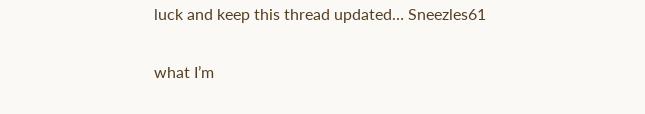luck and keep this thread updated… Sneezles61

what I’m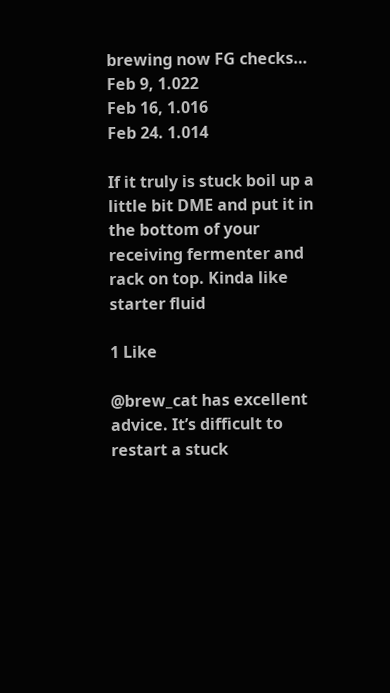brewing now FG checks…
Feb 9, 1.022
Feb 16, 1.016
Feb 24. 1.014

If it truly is stuck boil up a little bit DME and put it in the bottom of your receiving fermenter and rack on top. Kinda like starter fluid

1 Like

@brew_cat has excellent advice. It’s difficult to restart a stuck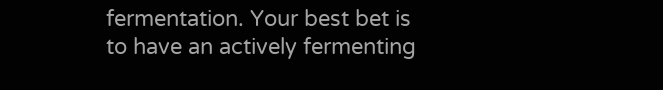fermentation. Your best bet is to have an actively fermenting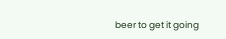beer to get it going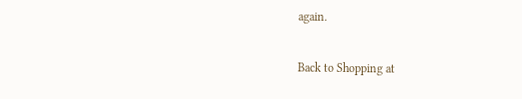again.

Back to Shopping at